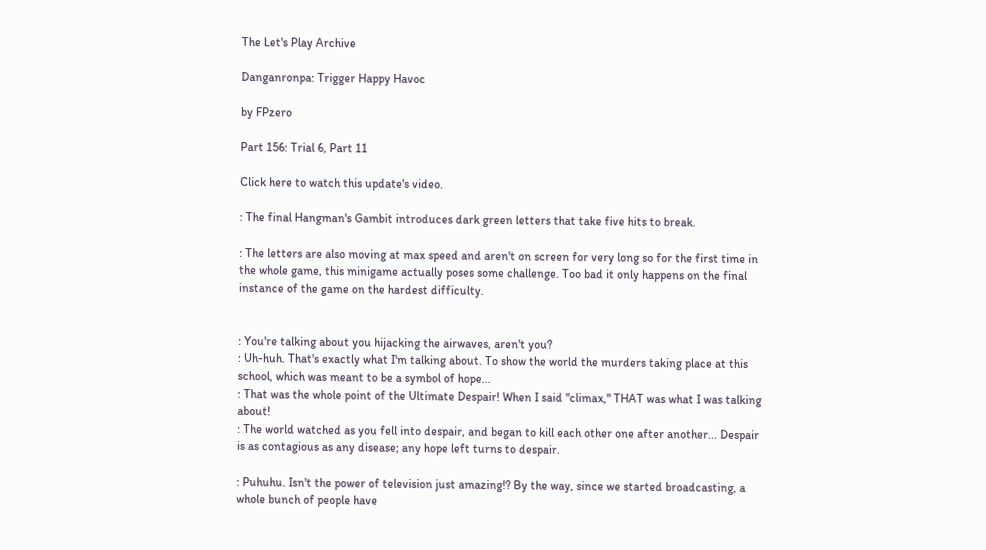The Let's Play Archive

Danganronpa: Trigger Happy Havoc

by FPzero

Part 156: Trial 6, Part 11

Click here to watch this update's video.

: The final Hangman's Gambit introduces dark green letters that take five hits to break.

: The letters are also moving at max speed and aren't on screen for very long so for the first time in the whole game, this minigame actually poses some challenge. Too bad it only happens on the final instance of the game on the hardest difficulty.


: You're talking about you hijacking the airwaves, aren't you?
: Uh-huh. That's exactly what I'm talking about. To show the world the murders taking place at this school, which was meant to be a symbol of hope...
: That was the whole point of the Ultimate Despair! When I said "climax," THAT was what I was talking about!
: The world watched as you fell into despair, and began to kill each other one after another... Despair is as contagious as any disease; any hope left turns to despair.

: Puhuhu. Isn't the power of television just amazing!? By the way, since we started broadcasting, a whole bunch of people have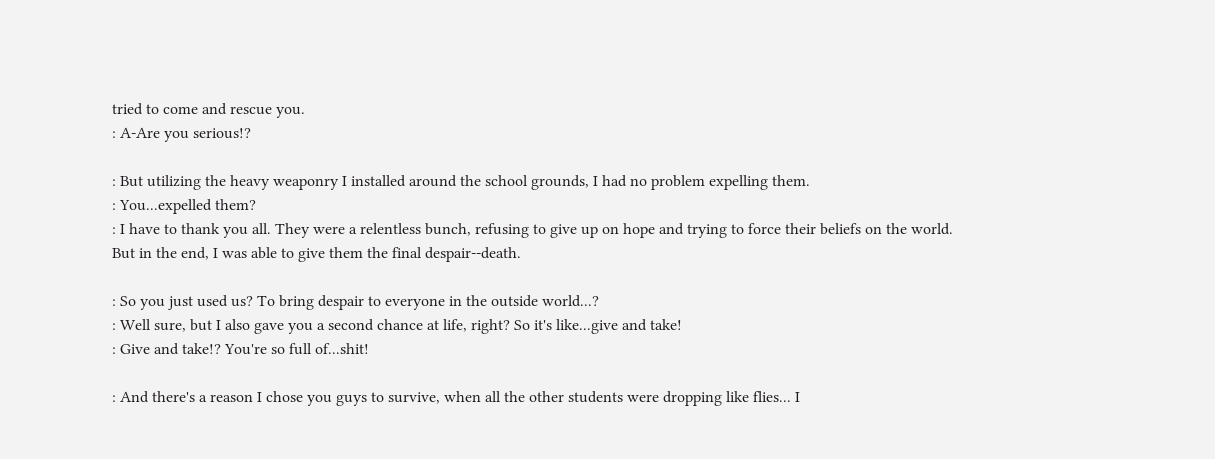tried to come and rescue you.
: A-Are you serious!?

: But utilizing the heavy weaponry I installed around the school grounds, I had no problem expelling them.
: You...expelled them?
: I have to thank you all. They were a relentless bunch, refusing to give up on hope and trying to force their beliefs on the world. But in the end, I was able to give them the final despair--death.

: So you just used us? To bring despair to everyone in the outside world...?
: Well sure, but I also gave you a second chance at life, right? So it's like...give and take!
: Give and take!? You're so full of...shit!

: And there's a reason I chose you guys to survive, when all the other students were dropping like flies... I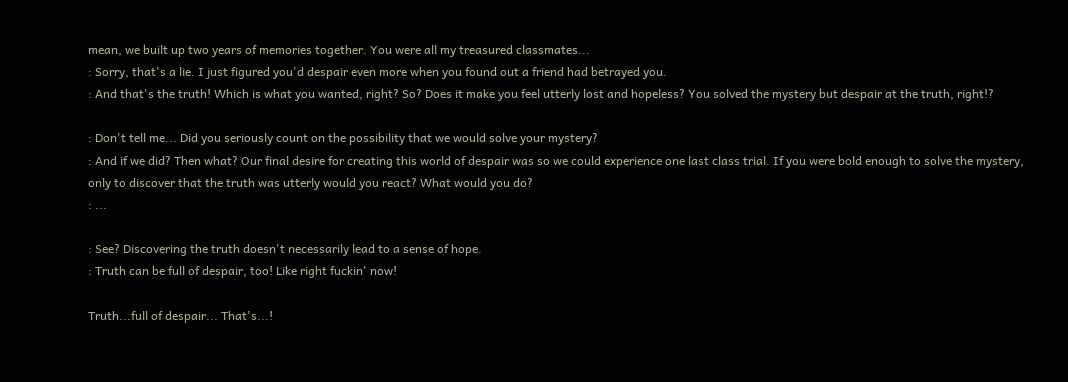mean, we built up two years of memories together. You were all my treasured classmates...
: Sorry, that's a lie. I just figured you'd despair even more when you found out a friend had betrayed you.
: And that's the truth! Which is what you wanted, right? So? Does it make you feel utterly lost and hopeless? You solved the mystery but despair at the truth, right!?

: Don't tell me... Did you seriously count on the possibility that we would solve your mystery?
: And if we did? Then what? Our final desire for creating this world of despair was so we could experience one last class trial. If you were bold enough to solve the mystery, only to discover that the truth was utterly would you react? What would you do?
: ...

: See? Discovering the truth doesn't necessarily lead to a sense of hope.
: Truth can be full of despair, too! Like right fuckin' now!

Truth...full of despair... That's...!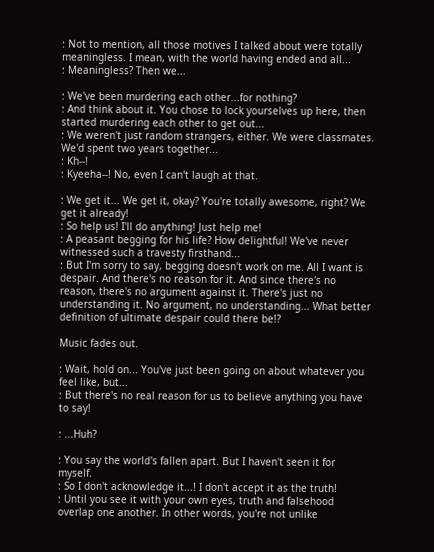: Not to mention, all those motives I talked about were totally meaningless. I mean, with the world having ended and all...
: Meaningless? Then we...

: We've been murdering each other...for nothing?
: And think about it. You chose to lock yourselves up here, then started murdering each other to get out...
: We weren't just random strangers, either. We were classmates. We'd spent two years together...
: Kh--!
: Kyeeha--! No, even I can't laugh at that.

: We get it... We get it, okay? You're totally awesome, right? We get it already!
: So help us! I'll do anything! Just help me!
: A peasant begging for his life? How delightful! We've never witnessed such a travesty firsthand...
: But I'm sorry to say, begging doesn't work on me. All I want is despair. And there's no reason for it. And since there's no reason, there's no argument against it. There's just no understanding it. No argument, no understanding... What better definition of ultimate despair could there be!?

Music fades out.

: Wait, hold on... You've just been going on about whatever you feel like, but...
: But there's no real reason for us to believe anything you have to say!

: ...Huh?

: You say the world's fallen apart. But I haven't seen it for myself.
: So I don't acknowledge it...! I don't accept it as the truth!
: Until you see it with your own eyes, truth and falsehood overlap one another. In other words, you're not unlike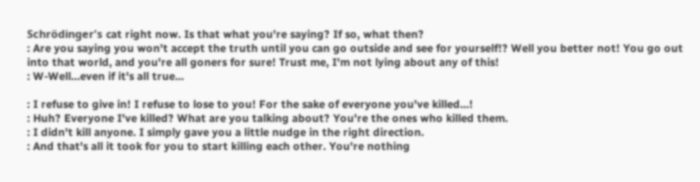Schrödinger's cat right now. Is that what you're saying? If so, what then?
: Are you saying you won't accept the truth until you can go outside and see for yourself!? Well you better not! You go out into that world, and you're all goners for sure! Trust me, I'm not lying about any of this!
: W-Well...even if it's all true...

: I refuse to give in! I refuse to lose to you! For the sake of everyone you've killed...!
: Huh? Everyone I've killed? What are you talking about? You're the ones who killed them.
: I didn't kill anyone. I simply gave you a little nudge in the right direction.
: And that's all it took for you to start killing each other. You're nothing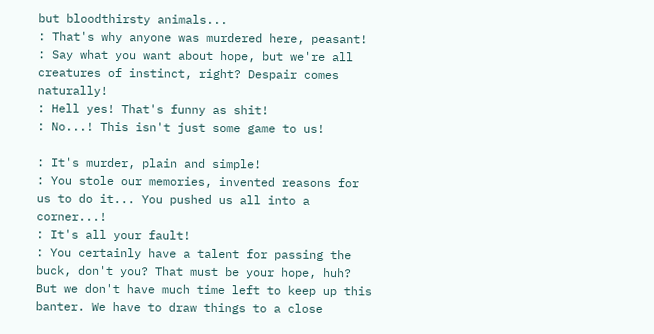but bloodthirsty animals...
: That's why anyone was murdered here, peasant!
: Say what you want about hope, but we're all creatures of instinct, right? Despair comes naturally!
: Hell yes! That's funny as shit!
: No...! This isn't just some game to us!

: It's murder, plain and simple!
: You stole our memories, invented reasons for us to do it... You pushed us all into a corner...!
: It's all your fault!
: You certainly have a talent for passing the buck, don't you? That must be your hope, huh? But we don't have much time left to keep up this banter. We have to draw things to a close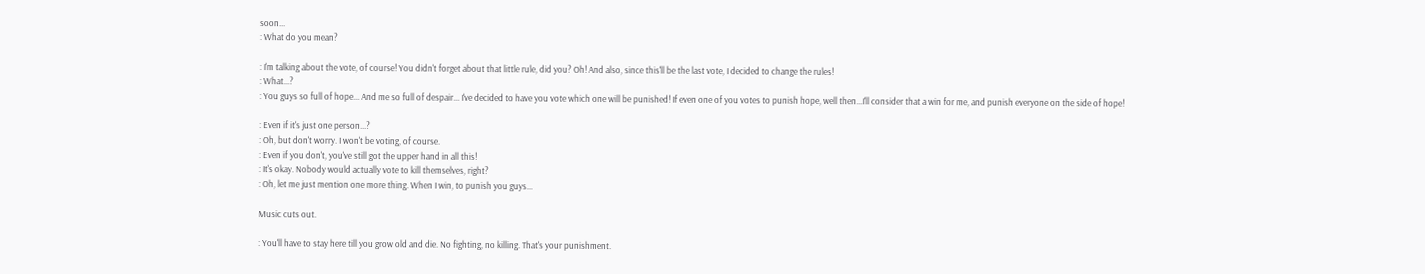soon...
: What do you mean?

: I'm talking about the vote, of course! You didn't forget about that little rule, did you? Oh! And also, since this'll be the last vote, I decided to change the rules!
: What...?
: You guys so full of hope... And me so full of despair... I've decided to have you vote which one will be punished! If even one of you votes to punish hope, well then...I'll consider that a win for me, and punish everyone on the side of hope!

: Even if it's just one person...?
: Oh, but don't worry. I won't be voting, of course.
: Even if you don't, you've still got the upper hand in all this!
: It's okay. Nobody would actually vote to kill themselves, right?
: Oh, let me just mention one more thing. When I win, to punish you guys...

Music cuts out.

: You'll have to stay here till you grow old and die. No fighting, no killing. That's your punishment.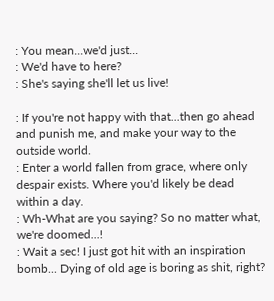: You mean...we'd just...
: We'd have to here?
: She's saying she'll let us live!

: If you're not happy with that...then go ahead and punish me, and make your way to the outside world.
: Enter a world fallen from grace, where only despair exists. Where you'd likely be dead within a day.
: Wh-What are you saying? So no matter what, we're doomed...!
: Wait a sec! I just got hit with an inspiration bomb... Dying of old age is boring as shit, right?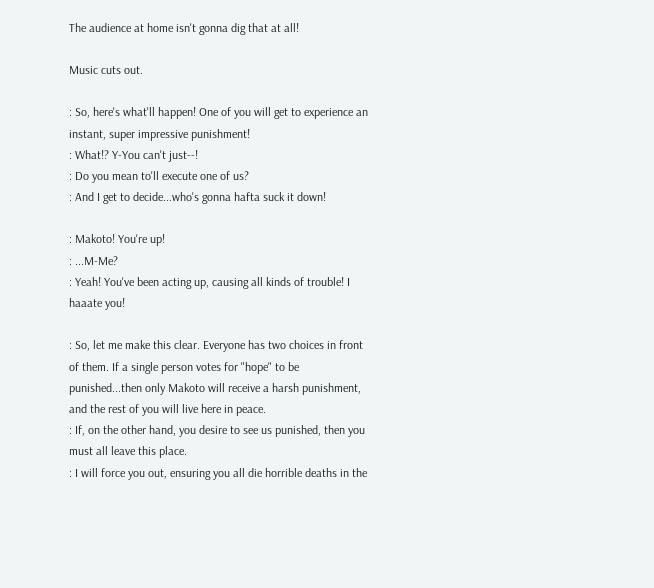The audience at home isn't gonna dig that at all!

Music cuts out.

: So, here's what'll happen! One of you will get to experience an instant, super impressive punishment!
: What!? Y-You can't just--!
: Do you mean to'll execute one of us?
: And I get to decide...who's gonna hafta suck it down!

: Makoto! You're up!
: ...M-Me?
: Yeah! You've been acting up, causing all kinds of trouble! I haaate you!

: So, let me make this clear. Everyone has two choices in front of them. If a single person votes for "hope" to be punished...then only Makoto will receive a harsh punishment, and the rest of you will live here in peace.
: If, on the other hand, you desire to see us punished, then you must all leave this place.
: I will force you out, ensuring you all die horrible deaths in the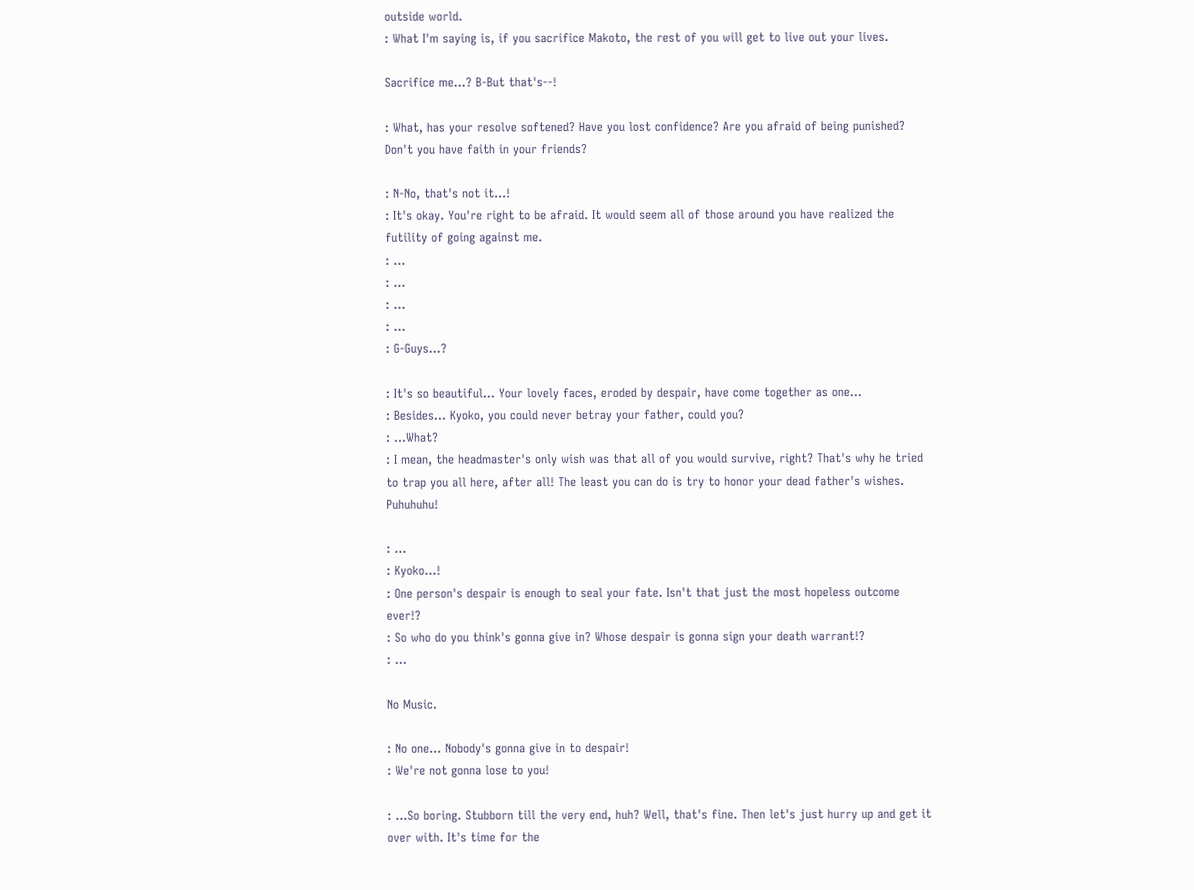outside world.
: What I'm saying is, if you sacrifice Makoto, the rest of you will get to live out your lives.

Sacrifice me...? B-But that's--!

: What, has your resolve softened? Have you lost confidence? Are you afraid of being punished? Don't you have faith in your friends?

: N-No, that's not it...!
: It's okay. You're right to be afraid. It would seem all of those around you have realized the futility of going against me.
: ...
: ...
: ...
: ...
: G-Guys...?

: It's so beautiful... Your lovely faces, eroded by despair, have come together as one...
: Besides... Kyoko, you could never betray your father, could you?
: ...What?
: I mean, the headmaster's only wish was that all of you would survive, right? That's why he tried to trap you all here, after all! The least you can do is try to honor your dead father's wishes. Puhuhuhu!

: ...
: Kyoko...!
: One person's despair is enough to seal your fate. Isn't that just the most hopeless outcome ever!?
: So who do you think's gonna give in? Whose despair is gonna sign your death warrant!?
: ...

No Music.

: No one... Nobody's gonna give in to despair!
: We're not gonna lose to you!

: ...So boring. Stubborn till the very end, huh? Well, that's fine. Then let's just hurry up and get it over with. It's time for the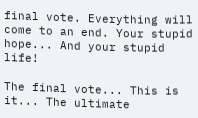final vote. Everything will come to an end. Your stupid hope... And your stupid life!

The final vote... This is it... The ultimate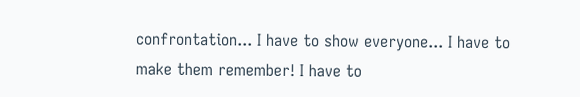confrontation... I have to show everyone... I have to make them remember! I have to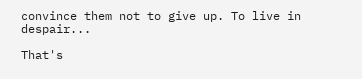convince them not to give up. To live in despair...

That's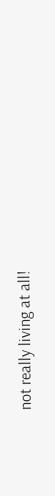not really living at all!